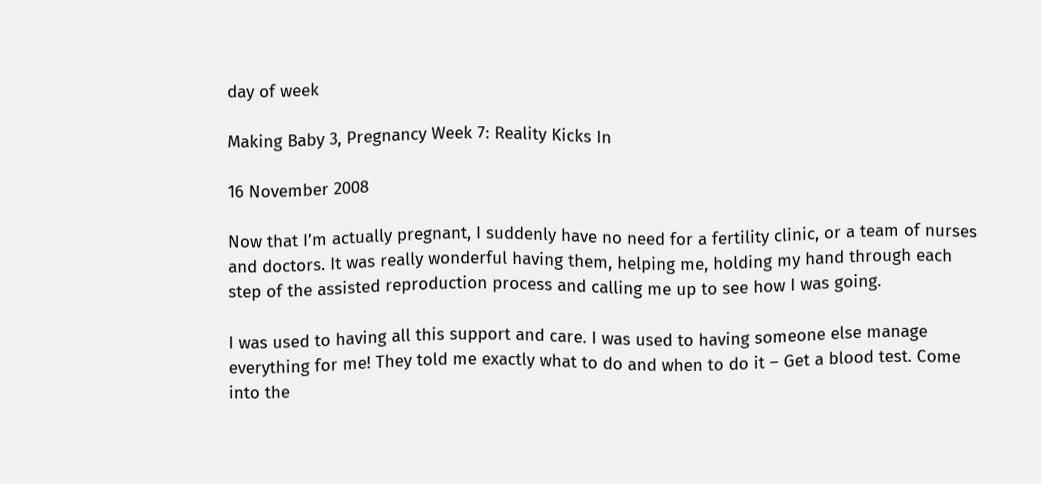day of week

Making Baby 3, Pregnancy Week 7: Reality Kicks In

16 November 2008

Now that I’m actually pregnant, I suddenly have no need for a fertility clinic, or a team of nurses and doctors. It was really wonderful having them, helping me, holding my hand through each step of the assisted reproduction process and calling me up to see how I was going.

I was used to having all this support and care. I was used to having someone else manage everything for me! They told me exactly what to do and when to do it – Get a blood test. Come into the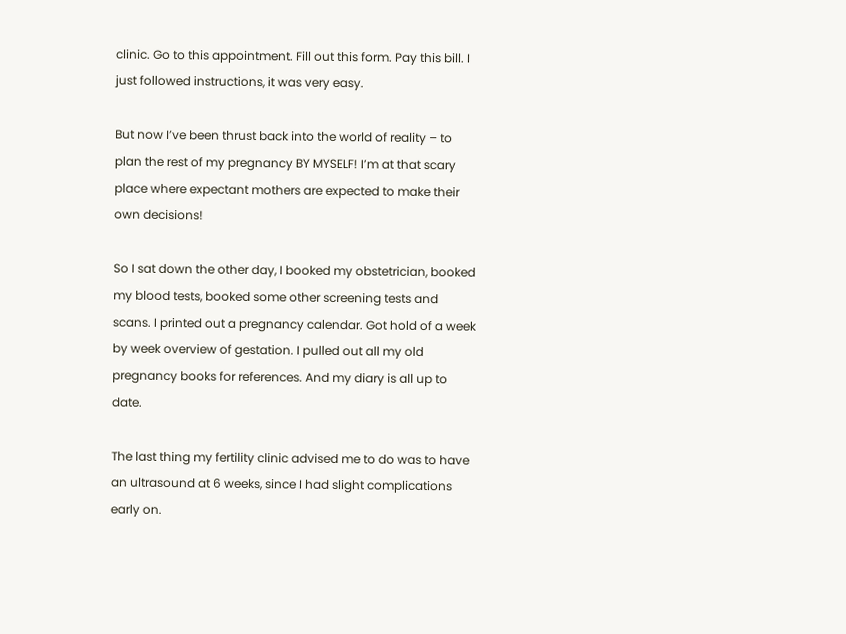clinic. Go to this appointment. Fill out this form. Pay this bill. I just followed instructions, it was very easy.

But now I’ve been thrust back into the world of reality – to plan the rest of my pregnancy BY MYSELF! I’m at that scary place where expectant mothers are expected to make their own decisions!

So I sat down the other day, I booked my obstetrician, booked my blood tests, booked some other screening tests and scans. I printed out a pregnancy calendar. Got hold of a week by week overview of gestation. I pulled out all my old pregnancy books for references. And my diary is all up to date.

The last thing my fertility clinic advised me to do was to have an ultrasound at 6 weeks, since I had slight complications early on.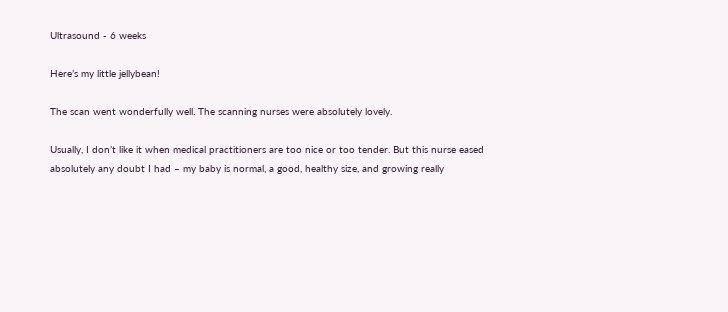Ultrasound - 6 weeks

Here’s my little jellybean!

The scan went wonderfully well. The scanning nurses were absolutely lovely.

Usually, I don’t like it when medical practitioners are too nice or too tender. But this nurse eased absolutely any doubt I had – my baby is normal, a good, healthy size, and growing really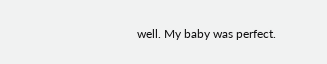well. My baby was perfect.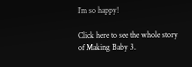I’m so happy!

Click here to see the whole story of Making Baby 3.